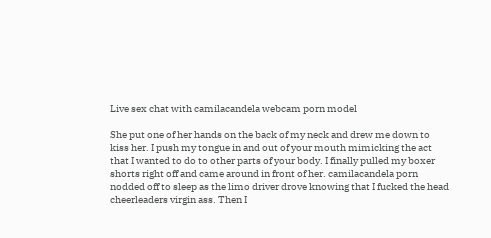Live sex chat with camilacandela webcam porn model

She put one of her hands on the back of my neck and drew me down to kiss her. I push my tongue in and out of your mouth mimicking the act that I wanted to do to other parts of your body. I finally pulled my boxer shorts right off and came around in front of her. camilacandela porn nodded off to sleep as the limo driver drove knowing that I fucked the head cheerleaders virgin ass. Then I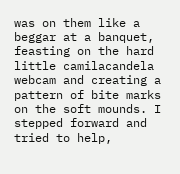was on them like a beggar at a banquet, feasting on the hard little camilacandela webcam and creating a pattern of bite marks on the soft mounds. I stepped forward and tried to help,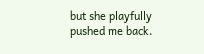but she playfully pushed me back.